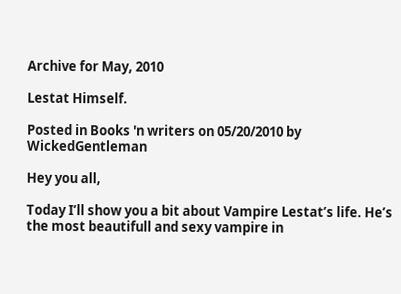Archive for May, 2010

Lestat Himself.

Posted in Books 'n writers on 05/20/2010 by WickedGentleman

Hey you all,

Today I’ll show you a bit about Vampire Lestat’s life. He’s the most beautifull and sexy vampire in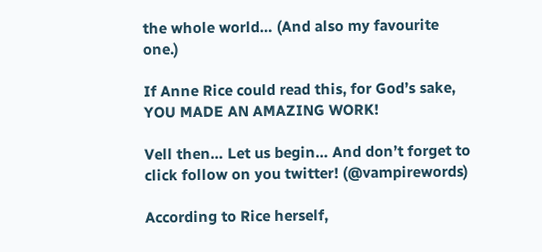the whole world… (And also my favourite one.)

If Anne Rice could read this, for God’s sake, YOU MADE AN AMAZING WORK!

Vell then… Let us begin… And don’t forget to click follow on you twitter! (@vampirewords)

According to Rice herself,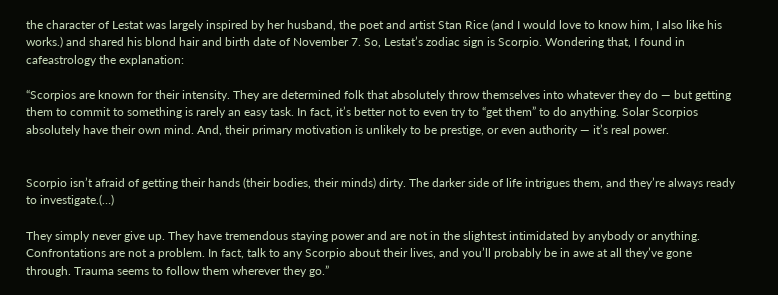the character of Lestat was largely inspired by her husband, the poet and artist Stan Rice (and I would love to know him, I also like his works.) and shared his blond hair and birth date of November 7. So, Lestat’s zodiac sign is Scorpio. Wondering that, I found in cafeastrology the explanation:

“Scorpios are known for their intensity. They are determined folk that absolutely throw themselves into whatever they do — but getting them to commit to something is rarely an easy task. In fact, it’s better not to even try to “get them” to do anything. Solar Scorpios absolutely have their own mind. And, their primary motivation is unlikely to be prestige, or even authority — it’s real power.


Scorpio isn’t afraid of getting their hands (their bodies, their minds) dirty. The darker side of life intrigues them, and they’re always ready to investigate.(…)

They simply never give up. They have tremendous staying power and are not in the slightest intimidated by anybody or anything. Confrontations are not a problem. In fact, talk to any Scorpio about their lives, and you’ll probably be in awe at all they’ve gone through. Trauma seems to follow them wherever they go.”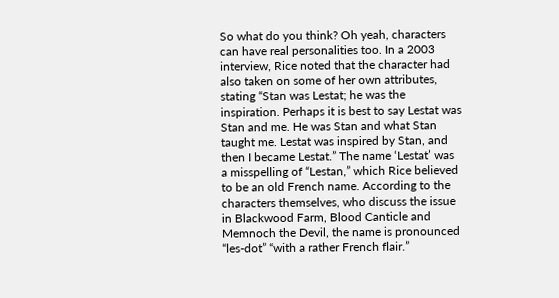So what do you think? Oh yeah, characters can have real personalities too. In a 2003 interview, Rice noted that the character had also taken on some of her own attributes, stating “Stan was Lestat; he was the inspiration. Perhaps it is best to say Lestat was Stan and me. He was Stan and what Stan taught me. Lestat was inspired by Stan, and then I became Lestat.” The name ‘Lestat’ was a misspelling of “Lestan,” which Rice believed to be an old French name. According to the characters themselves, who discuss the issue in Blackwood Farm, Blood Canticle and Memnoch the Devil, the name is pronounced “les-dot” “with a rather French flair.”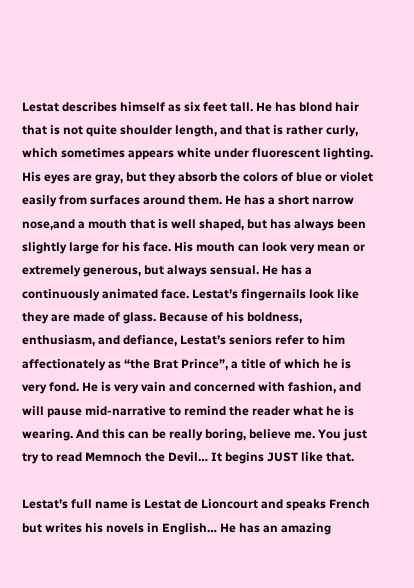Lestat describes himself as six feet tall. He has blond hair that is not quite shoulder length, and that is rather curly, which sometimes appears white under fluorescent lighting. His eyes are gray, but they absorb the colors of blue or violet easily from surfaces around them. He has a short narrow nose,and a mouth that is well shaped, but has always been slightly large for his face. His mouth can look very mean or extremely generous, but always sensual. He has a continuously animated face. Lestat’s fingernails look like they are made of glass. Because of his boldness, enthusiasm, and defiance, Lestat’s seniors refer to him affectionately as “the Brat Prince”, a title of which he is very fond. He is very vain and concerned with fashion, and will pause mid-narrative to remind the reader what he is wearing. And this can be really boring, believe me. You just try to read Memnoch the Devil… It begins JUST like that.

Lestat’s full name is Lestat de Lioncourt and speaks French but writes his novels in English… He has an amazing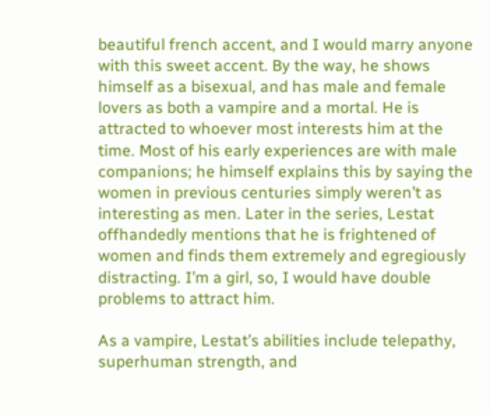beautiful french accent, and I would marry anyone with this sweet accent. By the way, he shows himself as a bisexual, and has male and female lovers as both a vampire and a mortal. He is attracted to whoever most interests him at the time. Most of his early experiences are with male companions; he himself explains this by saying the women in previous centuries simply weren’t as interesting as men. Later in the series, Lestat offhandedly mentions that he is frightened of women and finds them extremely and egregiously distracting. I’m a girl, so, I would have double problems to attract him.

As a vampire, Lestat’s abilities include telepathy, superhuman strength, and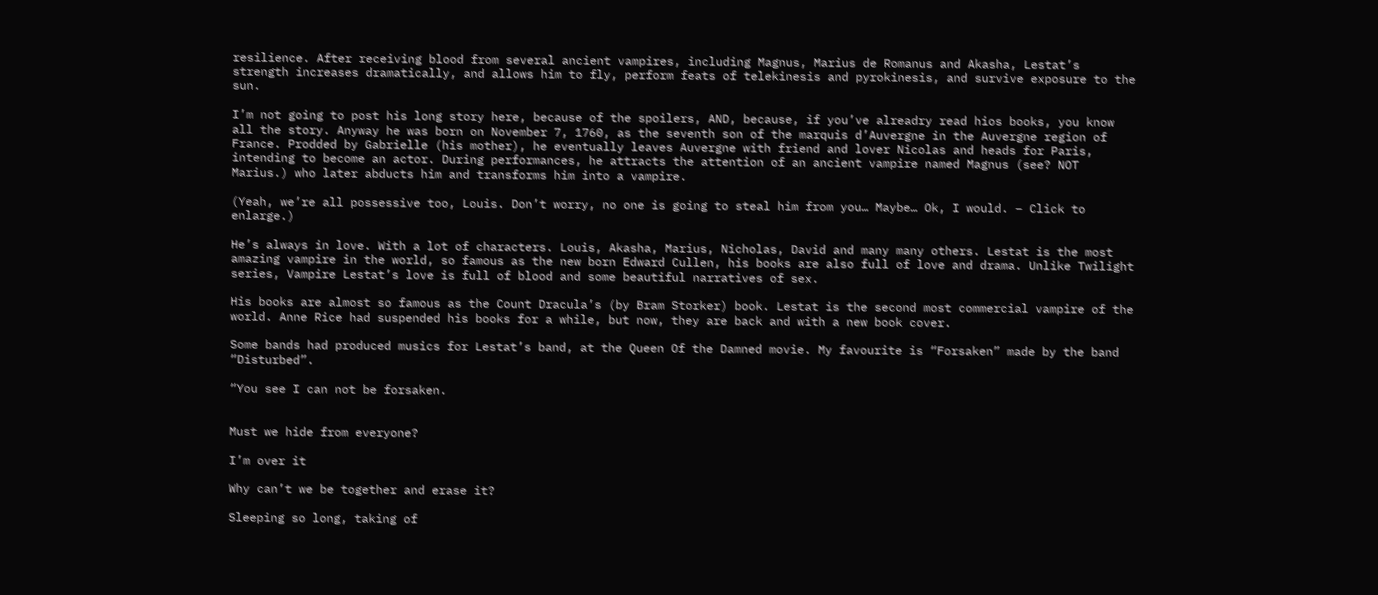resilience. After receiving blood from several ancient vampires, including Magnus, Marius de Romanus and Akasha, Lestat’s strength increases dramatically, and allows him to fly, perform feats of telekinesis and pyrokinesis, and survive exposure to the sun.

I’m not going to post his long story here, because of the spoilers, AND, because, if you’ve alreadry read hios books, you know all the story. Anyway he was born on November 7, 1760, as the seventh son of the marquis d’Auvergne in the Auvergne region of France. Prodded by Gabrielle (his mother), he eventually leaves Auvergne with friend and lover Nicolas and heads for Paris, intending to become an actor. During performances, he attracts the attention of an ancient vampire named Magnus (see? NOT Marius.) who later abducts him and transforms him into a vampire.

(Yeah, we’re all possessive too, Louis. Don’t worry, no one is going to steal him from you… Maybe… Ok, I would. – Click to enlarge.)

He’s always in love. With a lot of characters. Louis, Akasha, Marius, Nicholas, David and many many others. Lestat is the most amazing vampire in the world, so famous as the new born Edward Cullen, his books are also full of love and drama. Unlike Twilight series, Vampire Lestat’s love is full of blood and some beautiful narratives of sex.

His books are almost so famous as the Count Dracula’s (by Bram Storker) book. Lestat is the second most commercial vampire of the world. Anne Rice had suspended his books for a while, but now, they are back and with a new book cover.

Some bands had produced musics for Lestat’s band, at the Queen Of the Damned movie. My favourite is “Forsaken” made by the band “Disturbed”.

“You see I can not be forsaken.


Must we hide from everyone?

I’m over it

Why can’t we be together and erase it?

Sleeping so long, taking of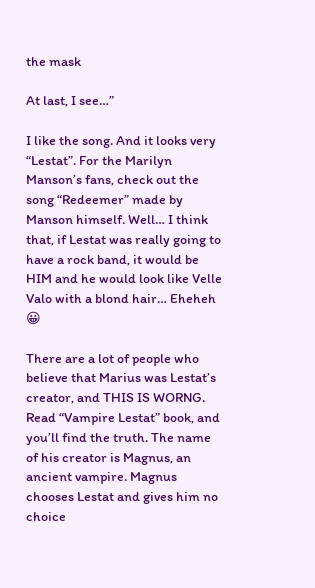the mask

At last, I see…”

I like the song. And it looks very “Lestat”. For the Marilyn Manson’s fans, check out the song “Redeemer” made by Manson himself. Well… I think that, if Lestat was really going to have a rock band, it would be HIM and he would look like Velle Valo with a blond hair… Eheheh 😀

There are a lot of people who believe that Marius was Lestat’s creator, and THIS IS WORNG. Read “Vampire Lestat” book, and you’ll find the truth. The name of his creator is Magnus, an ancient vampire. Magnus chooses Lestat and gives him no choice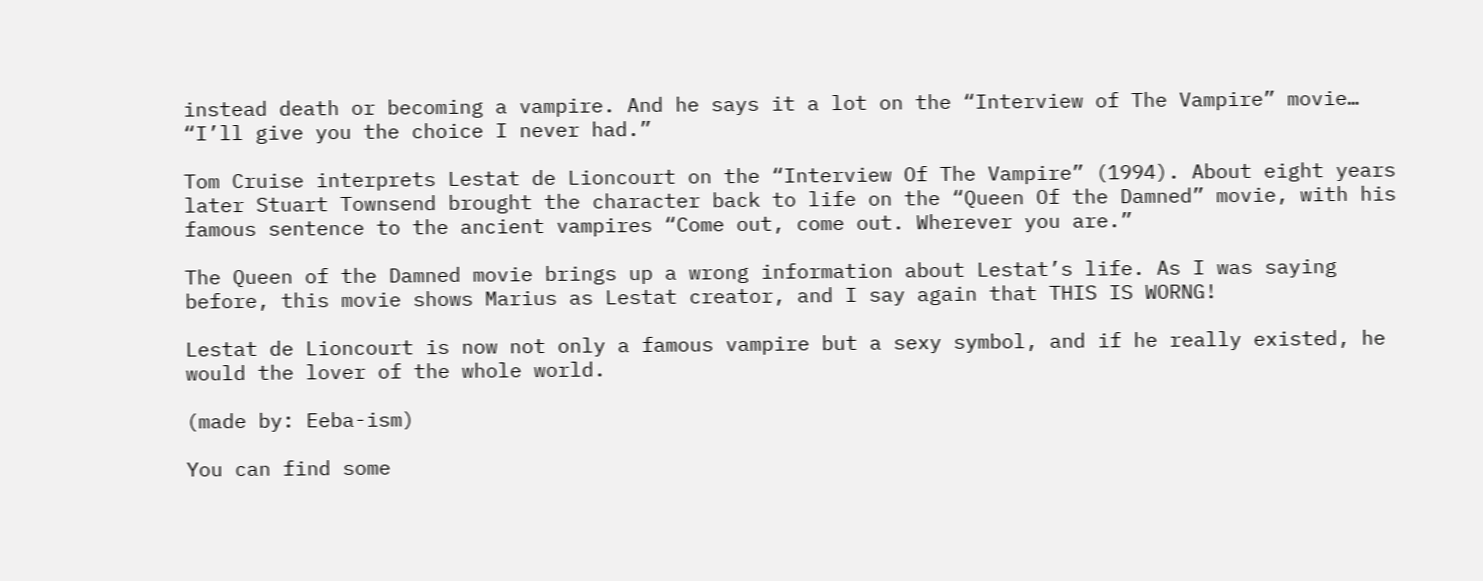instead death or becoming a vampire. And he says it a lot on the “Interview of The Vampire” movie… “I’ll give you the choice I never had.”

Tom Cruise interprets Lestat de Lioncourt on the “Interview Of The Vampire” (1994). About eight years later Stuart Townsend brought the character back to life on the “Queen Of the Damned” movie, with his famous sentence to the ancient vampires “Come out, come out. Wherever you are.”

The Queen of the Damned movie brings up a wrong information about Lestat’s life. As I was saying before, this movie shows Marius as Lestat creator, and I say again that THIS IS WORNG!

Lestat de Lioncourt is now not only a famous vampire but a sexy symbol, and if he really existed, he would the lover of the whole world.

(made by: Eeba-ism)

You can find some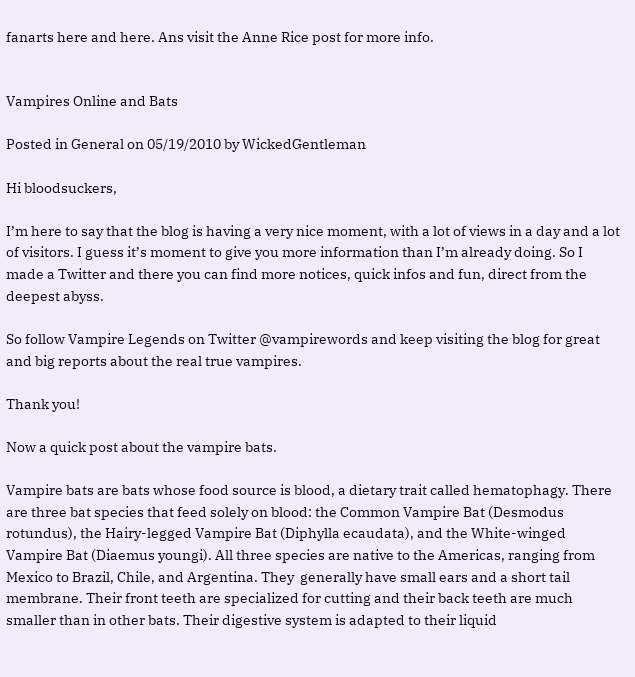fanarts here and here. Ans visit the Anne Rice post for more info.


Vampires Online and Bats

Posted in General on 05/19/2010 by WickedGentleman

Hi bloodsuckers,

I’m here to say that the blog is having a very nice moment, with a lot of views in a day and a lot of visitors. I guess it’s moment to give you more information than I’m already doing. So I made a Twitter and there you can find more notices, quick infos and fun, direct from the deepest abyss.

So follow Vampire Legends on Twitter @vampirewords and keep visiting the blog for great and big reports about the real true vampires.

Thank you!

Now a quick post about the vampire bats.

Vampire bats are bats whose food source is blood, a dietary trait called hematophagy. There are three bat species that feed solely on blood: the Common Vampire Bat (Desmodus rotundus), the Hairy-legged Vampire Bat (Diphylla ecaudata), and the White-winged Vampire Bat (Diaemus youngi). All three species are native to the Americas, ranging from Mexico to Brazil, Chile, and Argentina. They  generally have small ears and a short tail membrane. Their front teeth are specialized for cutting and their back teeth are much smaller than in other bats. Their digestive system is adapted to their liquid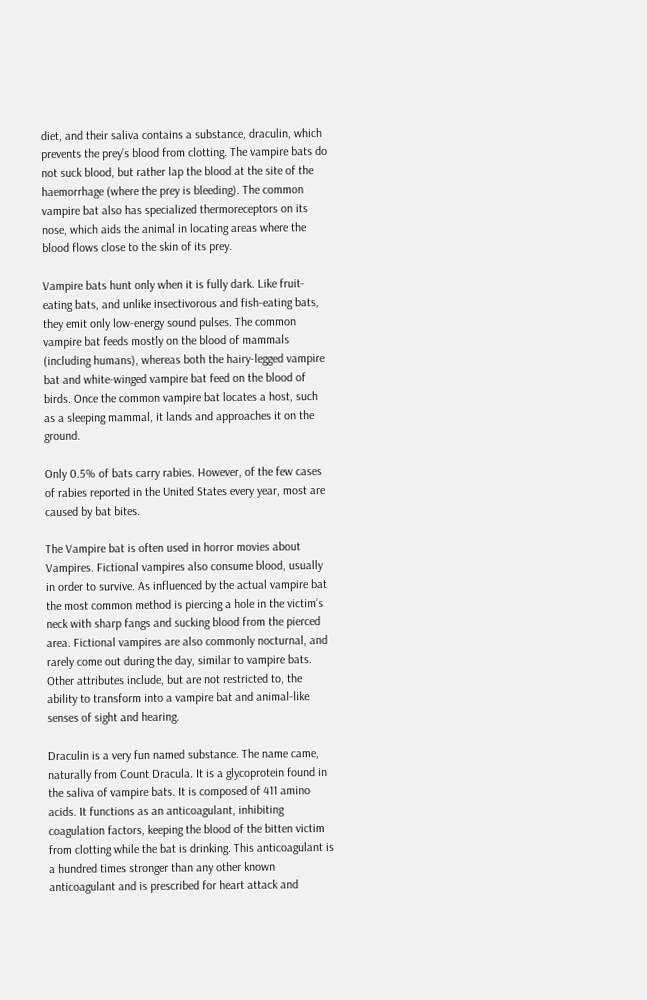diet, and their saliva contains a substance, draculin, which prevents the prey’s blood from clotting. The vampire bats do not suck blood, but rather lap the blood at the site of the haemorrhage (where the prey is bleeding). The common vampire bat also has specialized thermoreceptors on its nose, which aids the animal in locating areas where the blood flows close to the skin of its prey.

Vampire bats hunt only when it is fully dark. Like fruit-eating bats, and unlike insectivorous and fish-eating bats, they emit only low-energy sound pulses. The common vampire bat feeds mostly on the blood of mammals (including humans), whereas both the hairy-legged vampire bat and white-winged vampire bat feed on the blood of birds. Once the common vampire bat locates a host, such as a sleeping mammal, it lands and approaches it on the ground.

Only 0.5% of bats carry rabies. However, of the few cases of rabies reported in the United States every year, most are caused by bat bites.

The Vampire bat is often used in horror movies about Vampires. Fictional vampires also consume blood, usually in order to survive. As influenced by the actual vampire bat the most common method is piercing a hole in the victim’s neck with sharp fangs and sucking blood from the pierced area. Fictional vampires are also commonly nocturnal, and rarely come out during the day, similar to vampire bats. Other attributes include, but are not restricted to, the ability to transform into a vampire bat and animal-like senses of sight and hearing.

Draculin is a very fun named substance. The name came, naturally from Count Dracula. It is a glycoprotein found in the saliva of vampire bats. It is composed of 411 amino acids. It functions as an anticoagulant, inhibiting coagulation factors, keeping the blood of the bitten victim from clotting while the bat is drinking. This anticoagulant is a hundred times stronger than any other known anticoagulant and is prescribed for heart attack and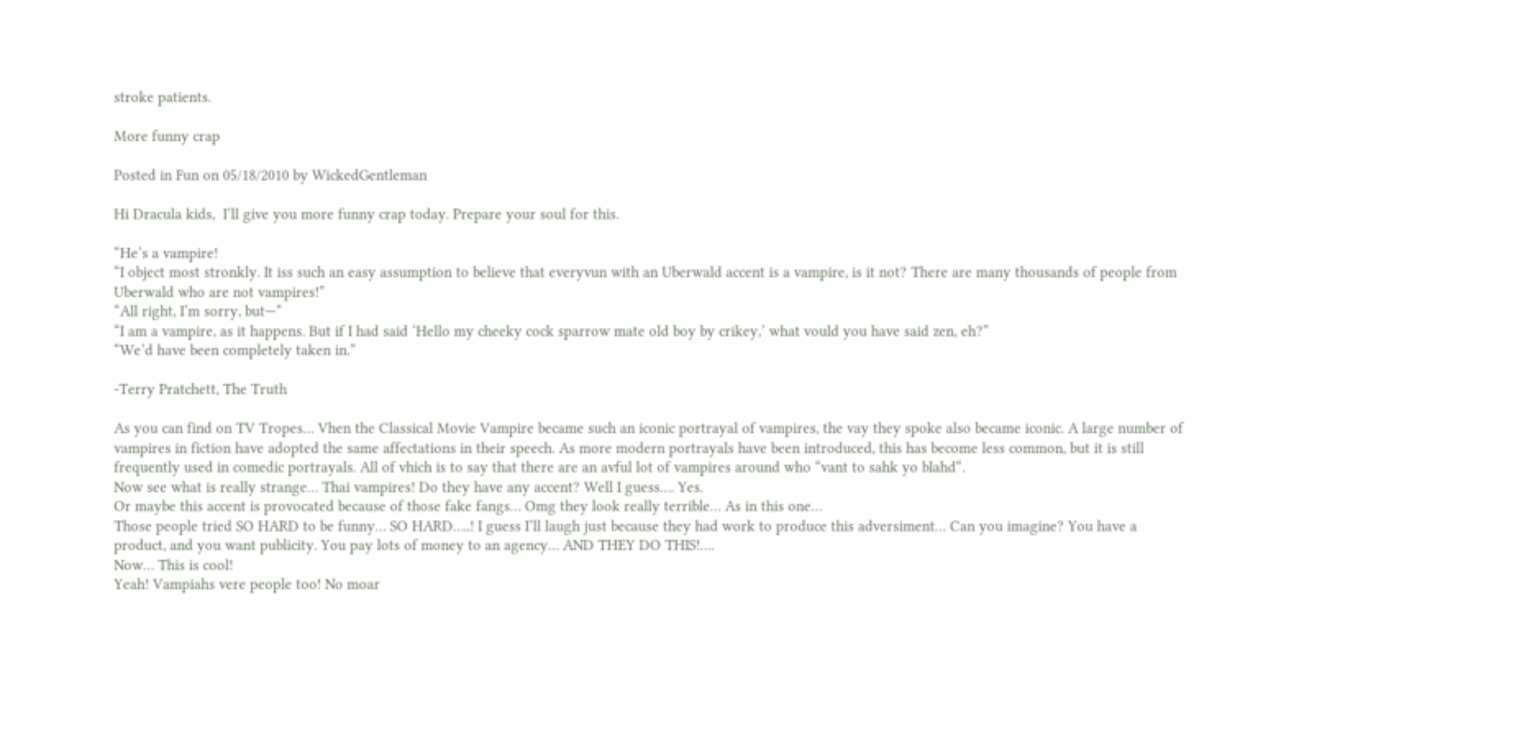stroke patients.

More funny crap

Posted in Fun on 05/18/2010 by WickedGentleman

Hi Dracula kids,  I’ll give you more funny crap today. Prepare your soul for this.

“He’s a vampire!
“I object most stronkly. It iss such an easy assumption to believe that everyvun with an Uberwald accent is a vampire, is it not? There are many thousands of people from Uberwald who are not vampires!”
“All right, I’m sorry, but—”
“I am a vampire, as it happens. But if I had said ‘Hello my cheeky cock sparrow mate old boy by crikey,’ what vould you have said zen, eh?”
“We’d have been completely taken in.”

-Terry Pratchett, The Truth

As you can find on TV Tropes… Vhen the Classical Movie Vampire became such an iconic portrayal of vampires, the vay they spoke also became iconic. A large number of vampires in fiction have adopted the same affectations in their speech. As more modern portrayals have been introduced, this has become less common, but it is still frequently used in comedic portrayals. All of vhich is to say that there are an avful lot of vampires around who “vant to sahk yo blahd“.
Now see what is really strange… Thai vampires! Do they have any accent? Well I guess…. Yes.
Or maybe this accent is provocated because of those fake fangs… Omg they look really terrible… As in this one…
Those people tried SO HARD to be funny… SO HARD…..! I guess I’ll laugh just because they had work to produce this adversiment… Can you imagine? You have a product, and you want publicity. You pay lots of money to an agency… AND THEY DO THIS!….
Now… This is cool!
Yeah! Vampiahs vere people too! No moar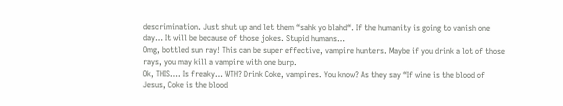descrimination. Just shut up and let them “sahk yo blahd“. If the humanity is going to vanish one day… It will be because of those jokes. Stupid humans…
Omg, bottled sun ray! This can be super effective, vampire hunters. Maybe if you drink a lot of those rays, you may kill a vampire with one burp.
Ok, THIS…. Is freaky… WTH? Drink Coke, vampires. You know? As they say “If wine is the blood of Jesus, Coke is the blood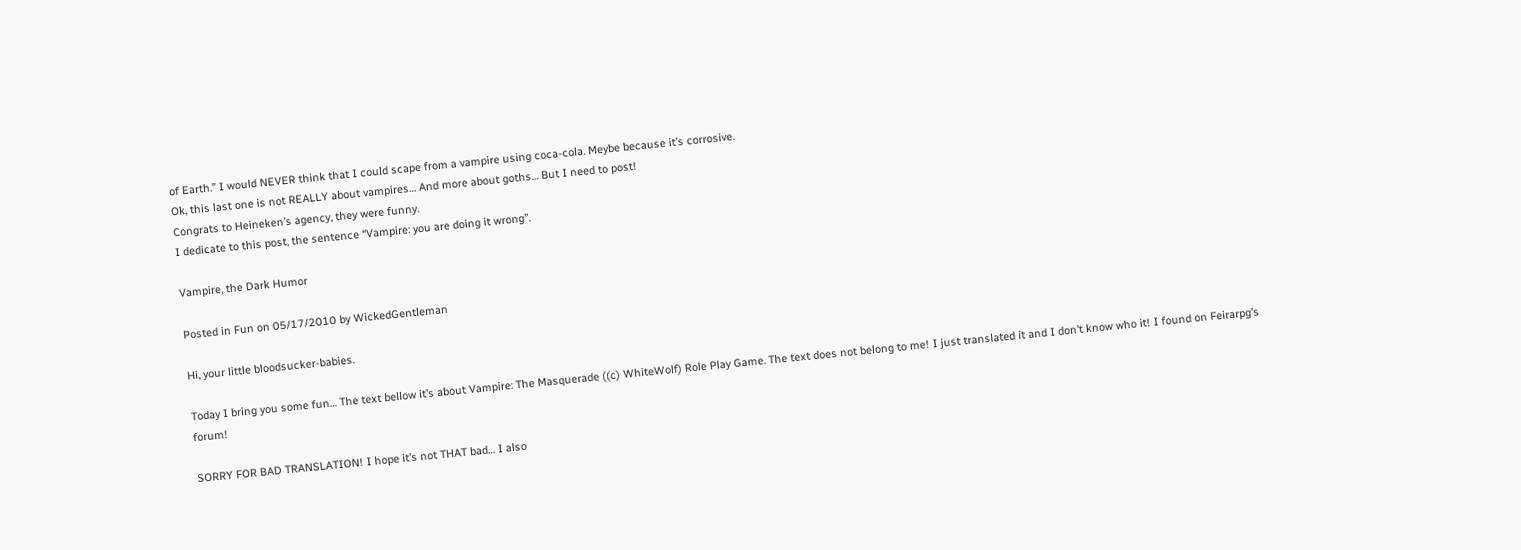of Earth.” I would NEVER think that I could scape from a vampire using coca-cola. Meybe because it’s corrosive.
Ok, this last one is not REALLY about vampires… And more about goths… But I need to post!
Congrats to Heineken’s agency, they were funny.
I dedicate to this post, the sentence “Vampire: you are doing it wrong”.

Vampire, the Dark Humor

Posted in Fun on 05/17/2010 by WickedGentleman

Hi, your little bloodsucker-babies.

Today I bring you some fun… The text bellow it’s about Vampire: The Masquerade ((c) WhiteWolf) Role Play Game. The text does not belong to me! I just translated it and I don’t know who it! I found on Feirarpg’s forum!

SORRY FOR BAD TRANSLATION! I hope it’s not THAT bad… I also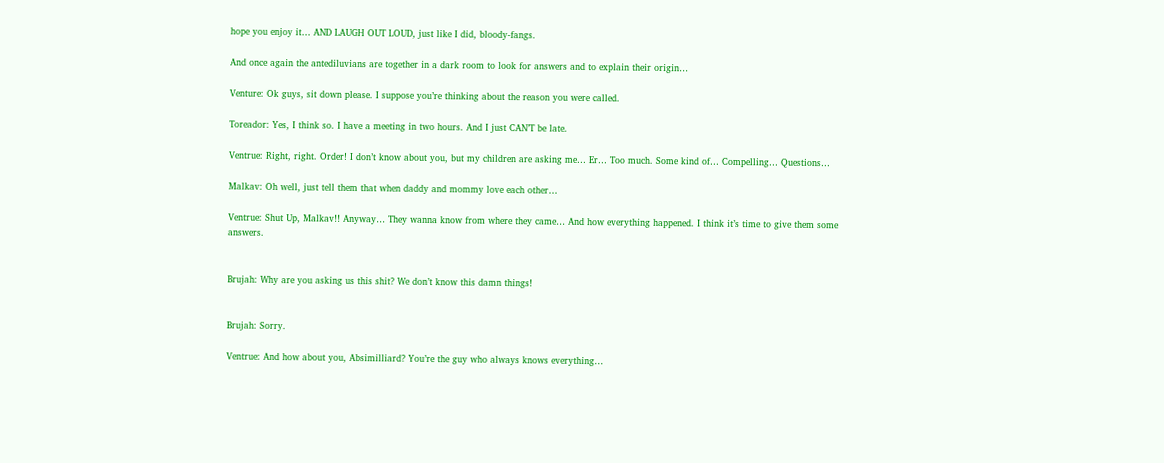hope you enjoy it… AND LAUGH OUT LOUD, just like I did, bloody-fangs.

And once again the antediluvians are together in a dark room to look for answers and to explain their origin…

Venture: Ok guys, sit down please. I suppose you’re thinking about the reason you were called.

Toreador: Yes, I think so. I have a meeting in two hours. And I just CAN’T be late.

Ventrue: Right, right. Order! I don’t know about you, but my children are asking me… Er… Too much. Some kind of… Compelling… Questions…

Malkav: Oh well, just tell them that when daddy and mommy love each other…

Ventrue: Shut Up, Malkav!! Anyway… They wanna know from where they came… And how everything happened. I think it’s time to give them some answers.


Brujah: Why are you asking us this shit? We don’t know this damn things!


Brujah: Sorry.

Ventrue: And how about you, Absimilliard? You’re the guy who always knows everything…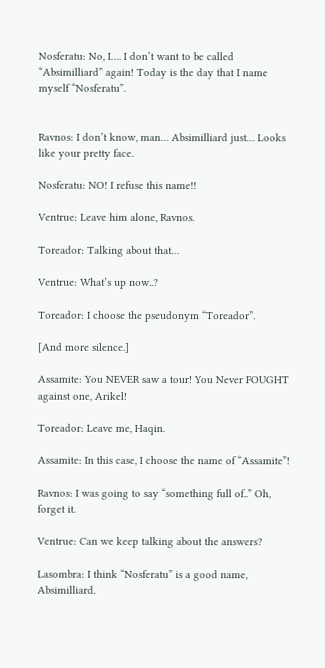Nosferatu: No, I…. I don’t want to be called “Absimilliard” again! Today is the day that I name myself “Nosferatu”.


Ravnos: I don’t know, man… Absimilliard just… Looks like your pretty face.

Nosferatu: NO! I refuse this name!!

Ventrue: Leave him alone, Ravnos.

Toreador: Talking about that…

Ventrue: What’s up now..?

Toreador: I choose the pseudonym “Toreador”.

[And more silence.]

Assamite: You NEVER saw a tour! You Never FOUGHT against one, Arikel!

Toreador: Leave me, Haqin.

Assamite: In this case, I choose the name of “Assamite”!

Ravnos: I was going to say “something full of..” Oh, forget it.

Ventrue: Can we keep talking about the answers?

Lasombra: I think “Nosferatu” is a good name, Absimilliard.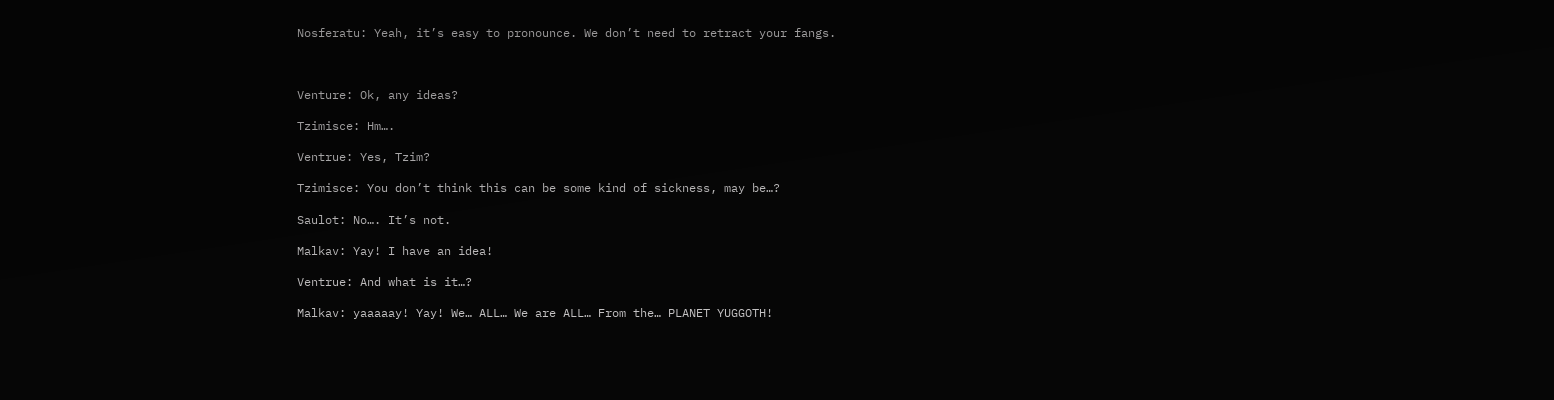Nosferatu: Yeah, it’s easy to pronounce. We don’t need to retract your fangs.



Venture: Ok, any ideas?

Tzimisce: Hm….

Ventrue: Yes, Tzim?

Tzimisce: You don’t think this can be some kind of sickness, may be…?

Saulot: No…. It’s not.

Malkav: Yay! I have an idea!

Ventrue: And what is it…?

Malkav: yaaaaay! Yay! We… ALL… We are ALL… From the… PLANET YUGGOTH!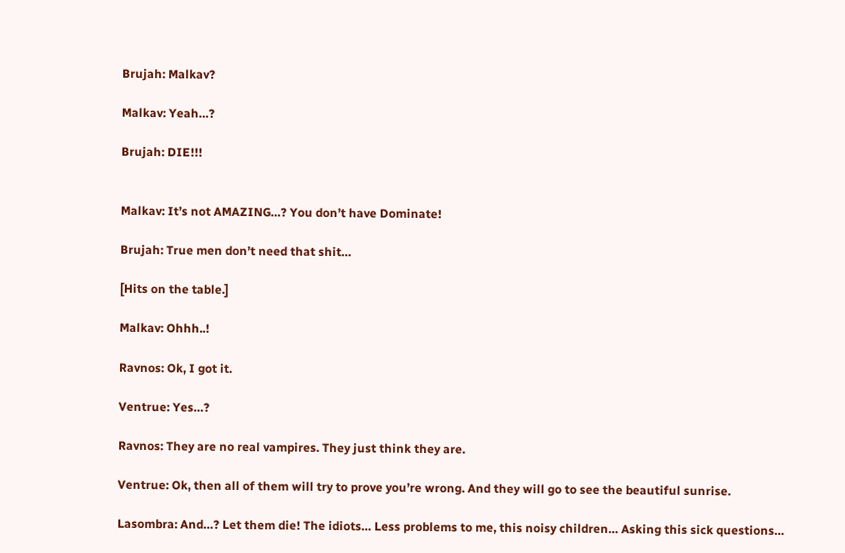Brujah: Malkav?

Malkav: Yeah…?

Brujah: DIE!!!


Malkav: It’s not AMAZING…? You don’t have Dominate!

Brujah: True men don’t need that shit…

[Hits on the table.]

Malkav: Ohhh..!

Ravnos: Ok, I got it.

Ventrue: Yes…?

Ravnos: They are no real vampires. They just think they are.

Ventrue: Ok, then all of them will try to prove you’re wrong. And they will go to see the beautiful sunrise.

Lasombra: And…? Let them die! The idiots… Less problems to me, this noisy children… Asking this sick questions…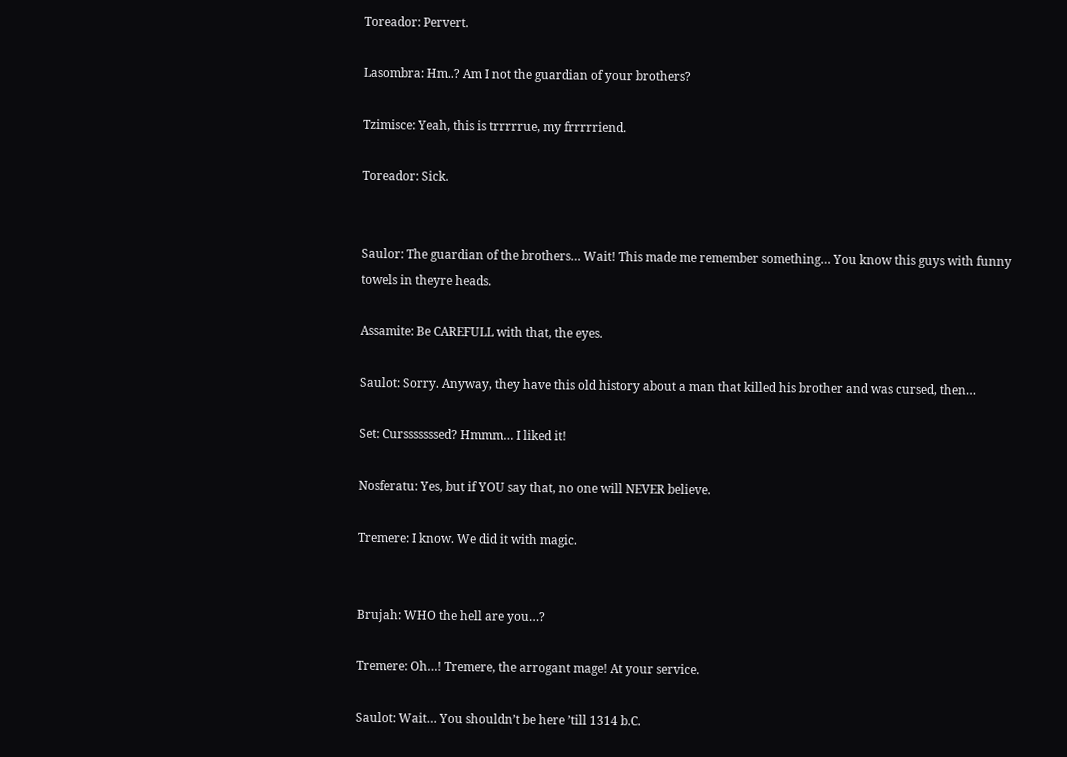Toreador: Pervert.

Lasombra: Hm..? Am I not the guardian of your brothers?

Tzimisce: Yeah, this is trrrrrue, my frrrrriend.

Toreador: Sick.


Saulor: The guardian of the brothers… Wait! This made me remember something… You know this guys with funny towels in theyre heads.

Assamite: Be CAREFULL with that, the eyes.

Saulot: Sorry. Anyway, they have this old history about a man that killed his brother and was cursed, then…

Set: Cursssssssed? Hmmm… I liked it!

Nosferatu: Yes, but if YOU say that, no one will NEVER believe.

Tremere: I know. We did it with magic.


Brujah: WHO the hell are you…?

Tremere: Oh…! Tremere, the arrogant mage! At your service.

Saulot: Wait… You shouldn’t be here ’till 1314 b.C.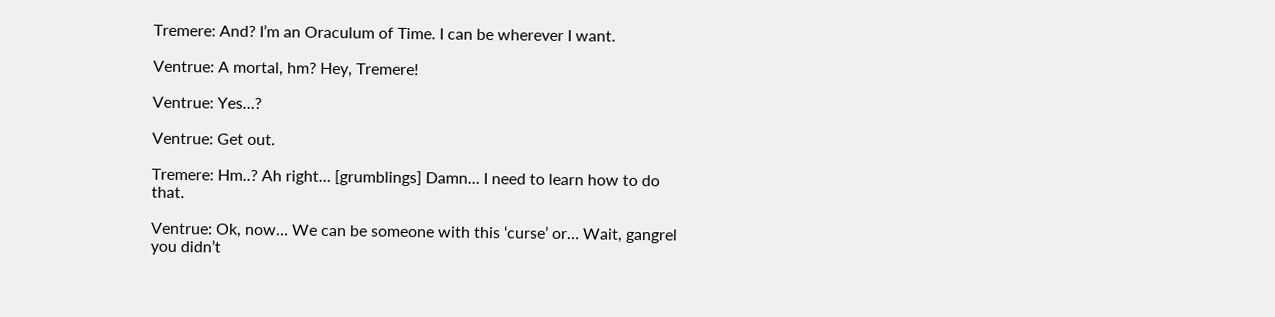Tremere: And? I’m an Oraculum of Time. I can be wherever I want.

Ventrue: A mortal, hm? Hey, Tremere!

Ventrue: Yes…?

Ventrue: Get out.

Tremere: Hm..? Ah right… [grumblings] Damn… I need to learn how to do that.

Ventrue: Ok, now… We can be someone with this ‘curse’ or… Wait, gangrel you didn’t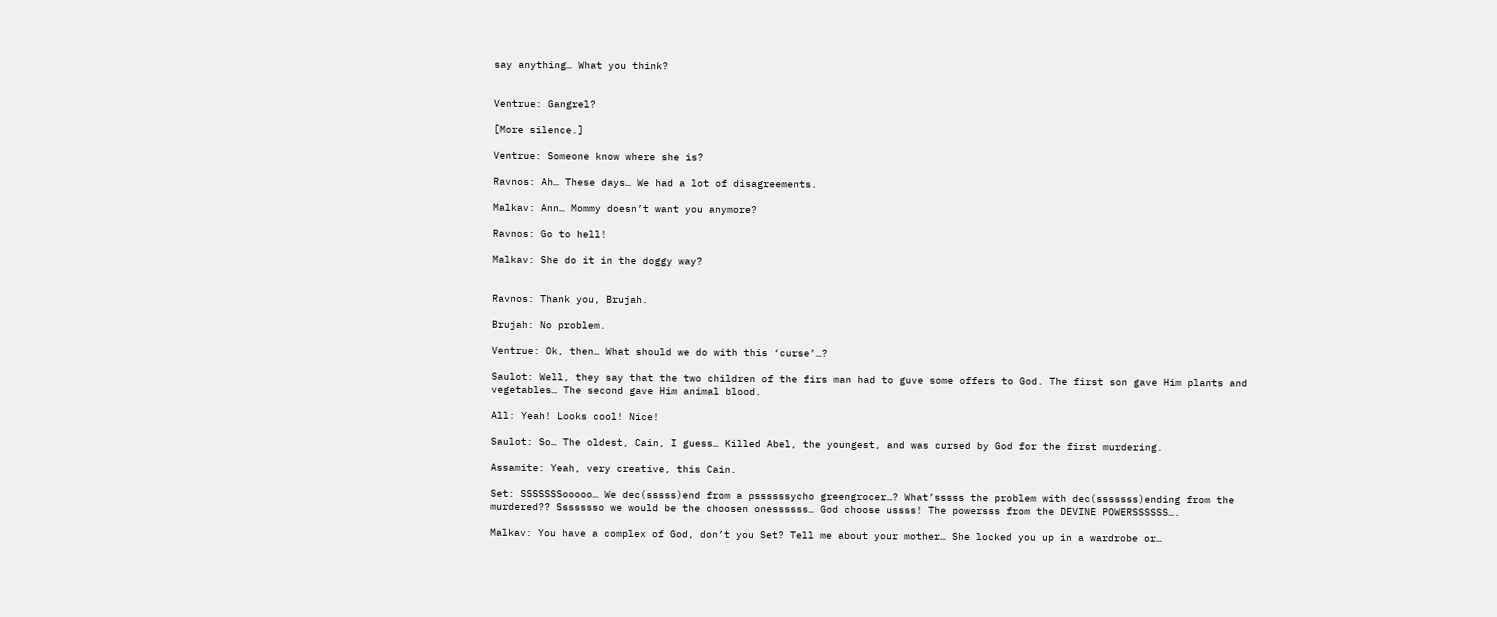say anything… What you think?


Ventrue: Gangrel?

[More silence.]

Ventrue: Someone know where she is?

Ravnos: Ah… These days… We had a lot of disagreements.

Malkav: Ann… Mommy doesn’t want you anymore?

Ravnos: Go to hell!

Malkav: She do it in the doggy way?


Ravnos: Thank you, Brujah.

Brujah: No problem.

Ventrue: Ok, then… What should we do with this ‘curse’…?

Saulot: Well, they say that the two children of the firs man had to guve some offers to God. The first son gave Him plants and vegetables… The second gave Him animal blood.

All: Yeah! Looks cool! Nice!

Saulot: So… The oldest, Cain, I guess… Killed Abel, the youngest, and was cursed by God for the first murdering.

Assamite: Yeah, very creative, this Cain.

Set: SSSSSSSooooo… We dec(sssss)end from a pssssssycho greengrocer…? What’sssss the problem with dec(sssssss)ending from the murdered?? Ssssssso we would be the choosen onessssss… God choose ussss! The powersss from the DEVINE POWERSSSSSS….

Malkav: You have a complex of God, don’t you Set? Tell me about your mother… She locked you up in a wardrobe or…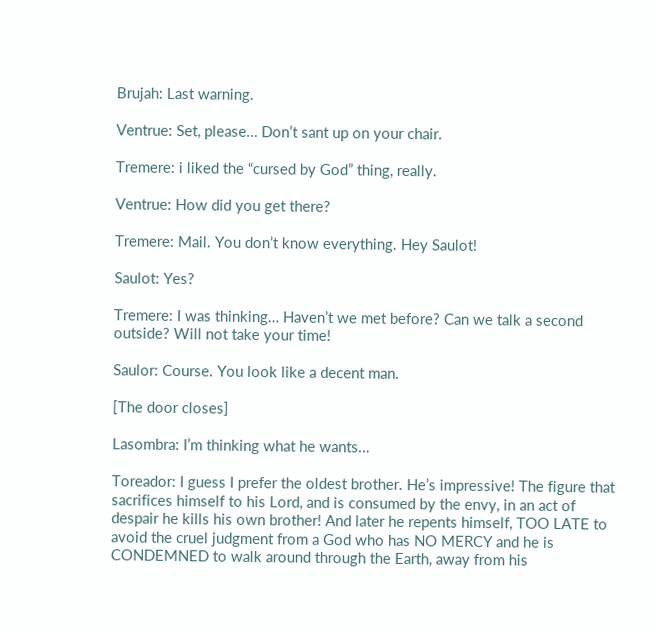Brujah: Last warning.

Ventrue: Set, please… Don’t sant up on your chair.

Tremere: i liked the “cursed by God” thing, really.

Ventrue: How did you get there?

Tremere: Mail. You don’t know everything. Hey Saulot!

Saulot: Yes?

Tremere: I was thinking… Haven’t we met before? Can we talk a second outside? Will not take your time!

Saulor: Course. You look like a decent man.

[The door closes]

Lasombra: I’m thinking what he wants…

Toreador: I guess I prefer the oldest brother. He’s impressive! The figure that sacrifices himself to his Lord, and is consumed by the envy, in an act of despair he kills his own brother! And later he repents himself, TOO LATE to avoid the cruel judgment from a God who has NO MERCY and he is CONDEMNED to walk around through the Earth, away from his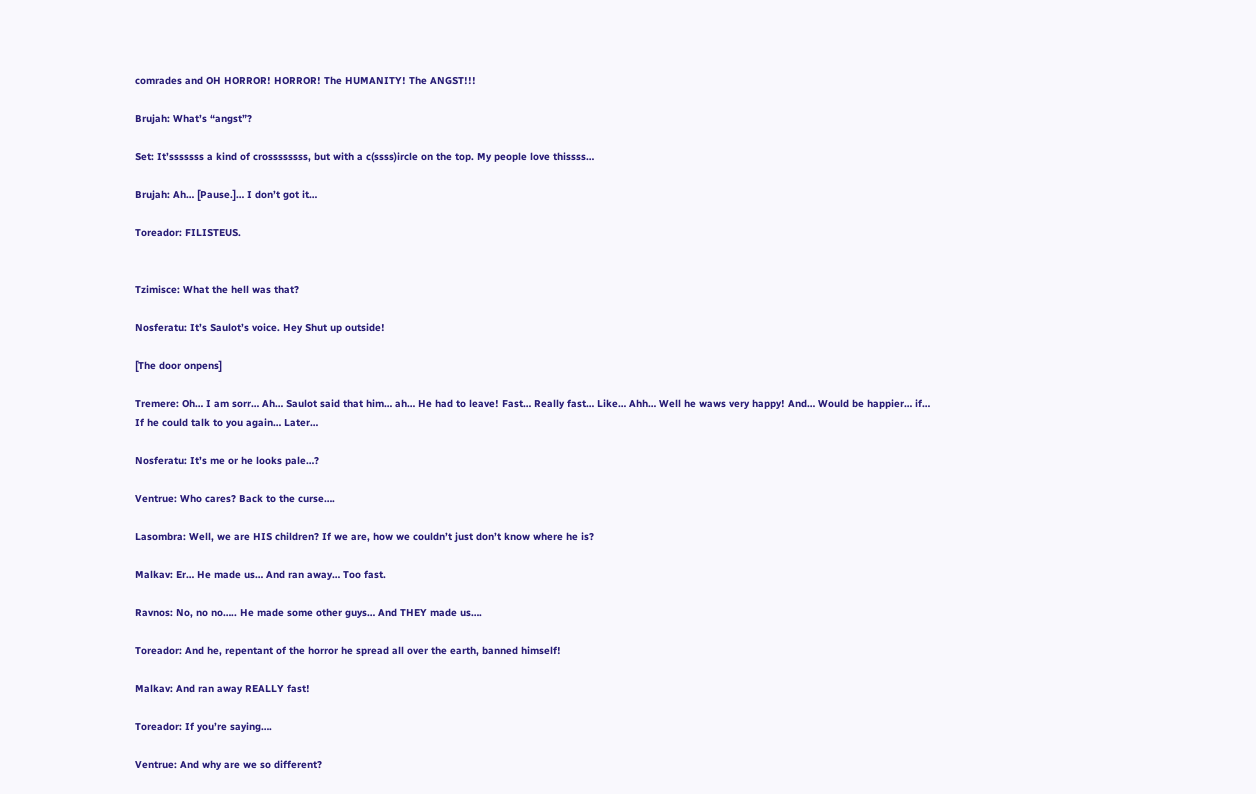comrades and OH HORROR! HORROR! The HUMANITY! The ANGST!!!

Brujah: What’s “angst”?

Set: It’sssssss a kind of crossssssss, but with a c(ssss)ircle on the top. My people love thissss…

Brujah: Ah… [Pause.]… I don’t got it…

Toreador: FILISTEUS.


Tzimisce: What the hell was that?

Nosferatu: It’s Saulot’s voice. Hey Shut up outside!

[The door onpens]

Tremere: Oh… I am sorr… Ah… Saulot said that him… ah… He had to leave! Fast… Really fast… Like… Ahh… Well he waws very happy! And… Would be happier… if… If he could talk to you again… Later…

Nosferatu: It’s me or he looks pale…?

Ventrue: Who cares? Back to the curse….

Lasombra: Well, we are HIS children? If we are, how we couldn’t just don’t know where he is?

Malkav: Er… He made us… And ran away… Too fast.

Ravnos: No, no no….. He made some other guys… And THEY made us….

Toreador: And he, repentant of the horror he spread all over the earth, banned himself!

Malkav: And ran away REALLY fast!

Toreador: If you’re saying….

Ventrue: And why are we so different?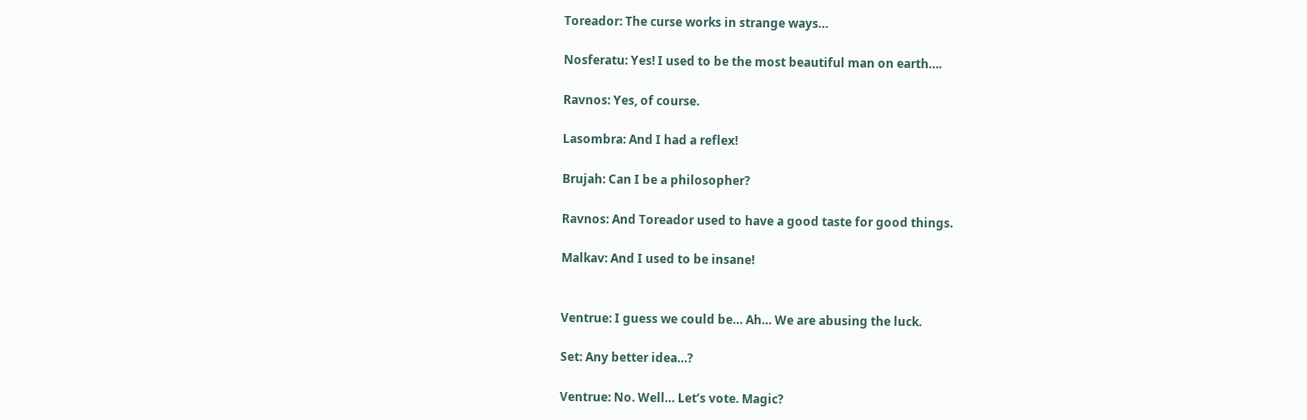Toreador: The curse works in strange ways…

Nosferatu: Yes! I used to be the most beautiful man on earth….

Ravnos: Yes, of course.

Lasombra: And I had a reflex!

Brujah: Can I be a philosopher?

Ravnos: And Toreador used to have a good taste for good things.

Malkav: And I used to be insane!


Ventrue: I guess we could be… Ah… We are abusing the luck.

Set: Any better idea…?

Ventrue: No. Well… Let’s vote. Magic?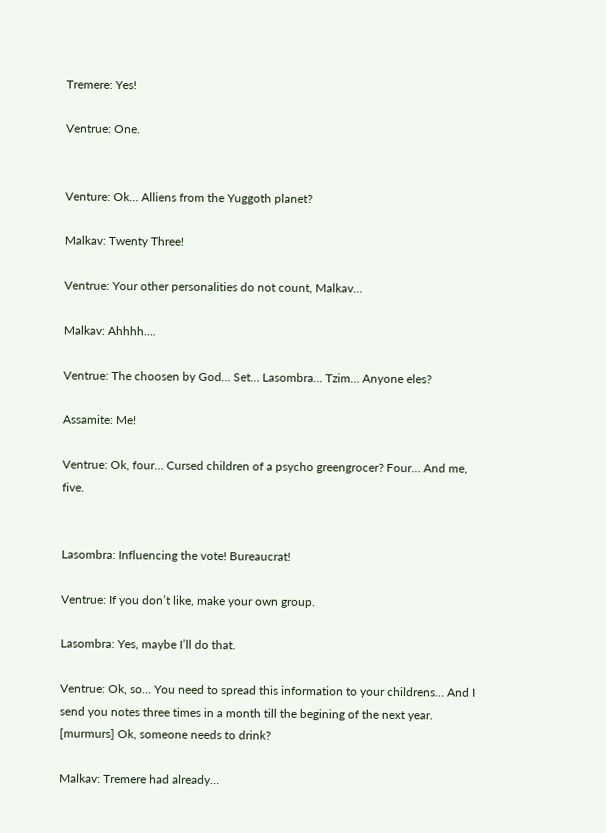Tremere: Yes!

Ventrue: One.


Venture: Ok… Alliens from the Yuggoth planet?

Malkav: Twenty Three!

Ventrue: Your other personalities do not count, Malkav…

Malkav: Ahhhh….

Ventrue: The choosen by God… Set… Lasombra… Tzim… Anyone eles?

Assamite: Me!

Ventrue: Ok, four… Cursed children of a psycho greengrocer? Four… And me, five.


Lasombra: Influencing the vote! Bureaucrat!

Ventrue: If you don’t like, make your own group.

Lasombra: Yes, maybe I’ll do that.

Ventrue: Ok, so… You need to spread this information to your childrens… And I send you notes three times in a month till the begining of the next year. [murmurs] Ok, someone needs to drink?

Malkav: Tremere had already…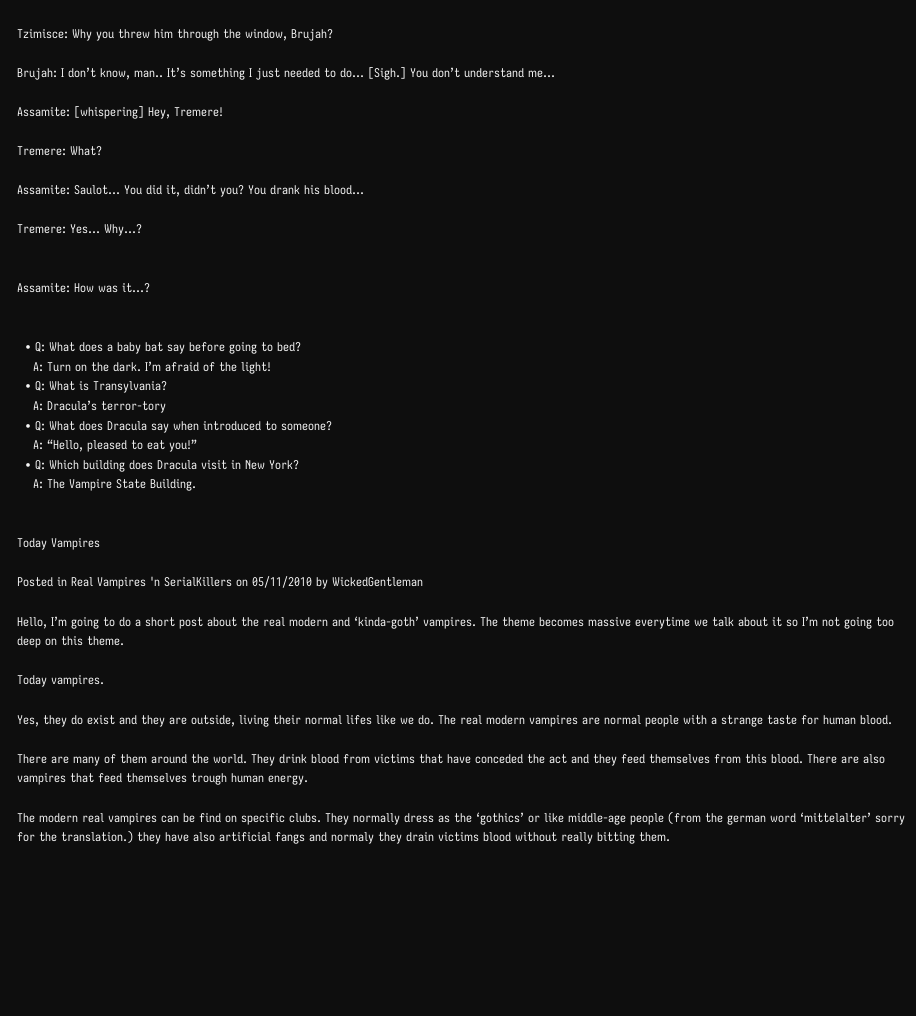Tzimisce: Why you threw him through the window, Brujah?

Brujah: I don’t know, man.. It’s something I just needed to do… [Sigh.] You don’t understand me…

Assamite: [whispering] Hey, Tremere!

Tremere: What?

Assamite: Saulot… You did it, didn’t you? You drank his blood…

Tremere: Yes… Why…?


Assamite: How was it…?


  • Q: What does a baby bat say before going to bed?
    A: Turn on the dark. I’m afraid of the light!
  • Q: What is Transylvania?
    A: Dracula’s terror-tory
  • Q: What does Dracula say when introduced to someone?
    A: “Hello, pleased to eat you!”
  • Q: Which building does Dracula visit in New York?
    A: The Vampire State Building.


Today Vampires

Posted in Real Vampires 'n SerialKillers on 05/11/2010 by WickedGentleman

Hello, I’m going to do a short post about the real modern and ‘kinda-goth’ vampires. The theme becomes massive everytime we talk about it so I’m not going too deep on this theme.

Today vampires.

Yes, they do exist and they are outside, living their normal lifes like we do. The real modern vampires are normal people with a strange taste for human blood.

There are many of them around the world. They drink blood from victims that have conceded the act and they feed themselves from this blood. There are also vampires that feed themselves trough human energy.

The modern real vampires can be find on specific clubs. They normally dress as the ‘gothics’ or like middle-age people (from the german word ‘mittelalter’ sorry for the translation.) they have also artificial fangs and normaly they drain victims blood without really bitting them.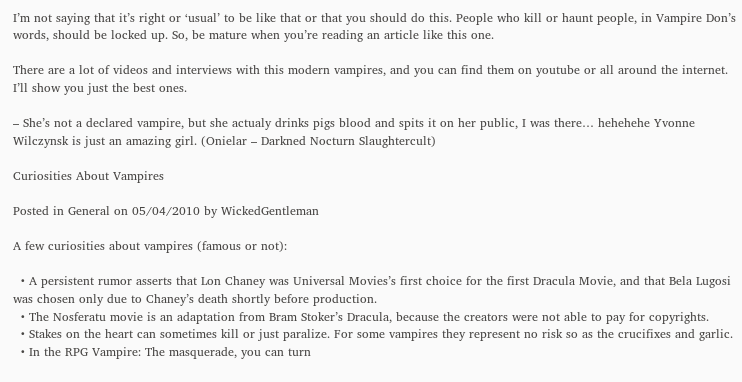I’m not saying that it’s right or ‘usual’ to be like that or that you should do this. People who kill or haunt people, in Vampire Don’s words, should be locked up. So, be mature when you’re reading an article like this one.

There are a lot of videos and interviews with this modern vampires, and you can find them on youtube or all around the internet. I’ll show you just the best ones.

– She’s not a declared vampire, but she actualy drinks pigs blood and spits it on her public, I was there… hehehehe Yvonne Wilczynsk is just an amazing girl. (Onielar – Darkned Nocturn Slaughtercult)

Curiosities About Vampires

Posted in General on 05/04/2010 by WickedGentleman

A few curiosities about vampires (famous or not):

  • A persistent rumor asserts that Lon Chaney was Universal Movies’s first choice for the first Dracula Movie, and that Bela Lugosi was chosen only due to Chaney’s death shortly before production.
  • The Nosferatu movie is an adaptation from Bram Stoker’s Dracula, because the creators were not able to pay for copyrights.
  • Stakes on the heart can sometimes kill or just paralize. For some vampires they represent no risk so as the crucifixes and garlic.
  • In the RPG Vampire: The masquerade, you can turn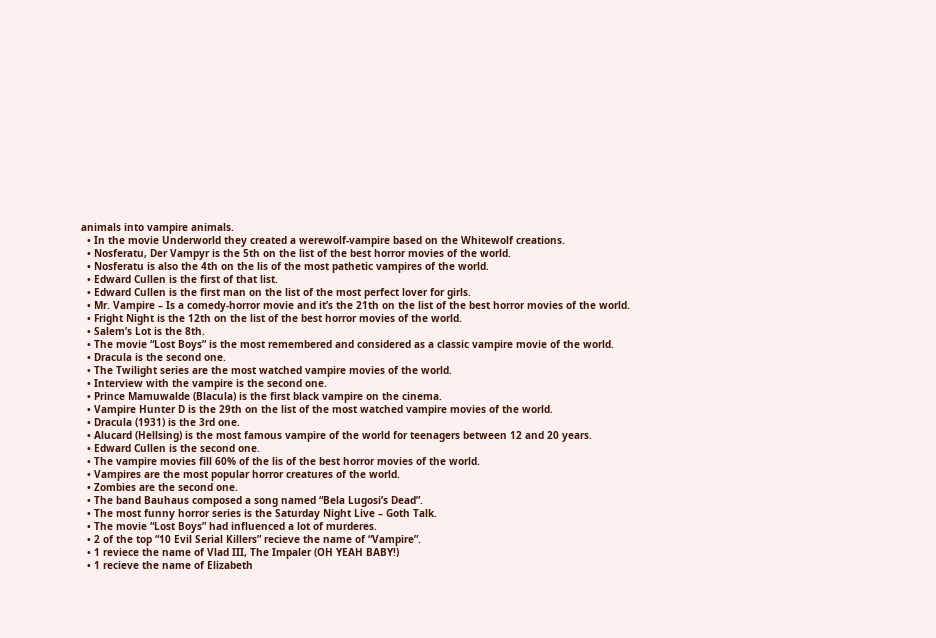animals into vampire animals.
  • In the movie Underworld they created a werewolf-vampire based on the Whitewolf creations.
  • Nosferatu, Der Vampyr is the 5th on the list of the best horror movies of the world.
  • Nosferatu is also the 4th on the lis of the most pathetic vampires of the world.
  • Edward Cullen is the first of that list.
  • Edward Cullen is the first man on the list of the most perfect lover for girls.
  • Mr. Vampire – Is a comedy-horror movie and it’s the 21th on the list of the best horror movies of the world.
  • Fright Night is the 12th on the list of the best horror movies of the world.
  • Salem’s Lot is the 8th.
  • The movie “Lost Boys” is the most remembered and considered as a classic vampire movie of the world.
  • Dracula is the second one.
  • The Twilight series are the most watched vampire movies of the world.
  • Interview with the vampire is the second one.
  • Prince Mamuwalde (Blacula) is the first black vampire on the cinema.
  • Vampire Hunter D is the 29th on the list of the most watched vampire movies of the world.
  • Dracula (1931) is the 3rd one.
  • Alucard (Hellsing) is the most famous vampire of the world for teenagers between 12 and 20 years.
  • Edward Cullen is the second one.
  • The vampire movies fill 60% of the lis of the best horror movies of the world.
  • Vampires are the most popular horror creatures of the world.
  • Zombies are the second one.
  • The band Bauhaus composed a song named “Bela Lugosi’s Dead”.
  • The most funny horror series is the Saturday Night Live – Goth Talk.
  • The movie “Lost Boys” had influenced a lot of murderes.
  • 2 of the top “10 Evil Serial Killers” recieve the name of “Vampire”.
  • 1 reviece the name of Vlad III, The Impaler (OH YEAH BABY!)
  • 1 recieve the name of Elizabeth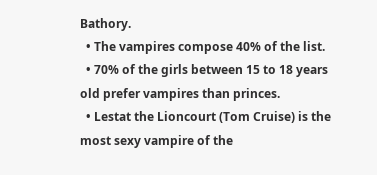Bathory.
  • The vampires compose 40% of the list.
  • 70% of the girls between 15 to 18 years old prefer vampires than princes.
  • Lestat the Lioncourt (Tom Cruise) is the most sexy vampire of the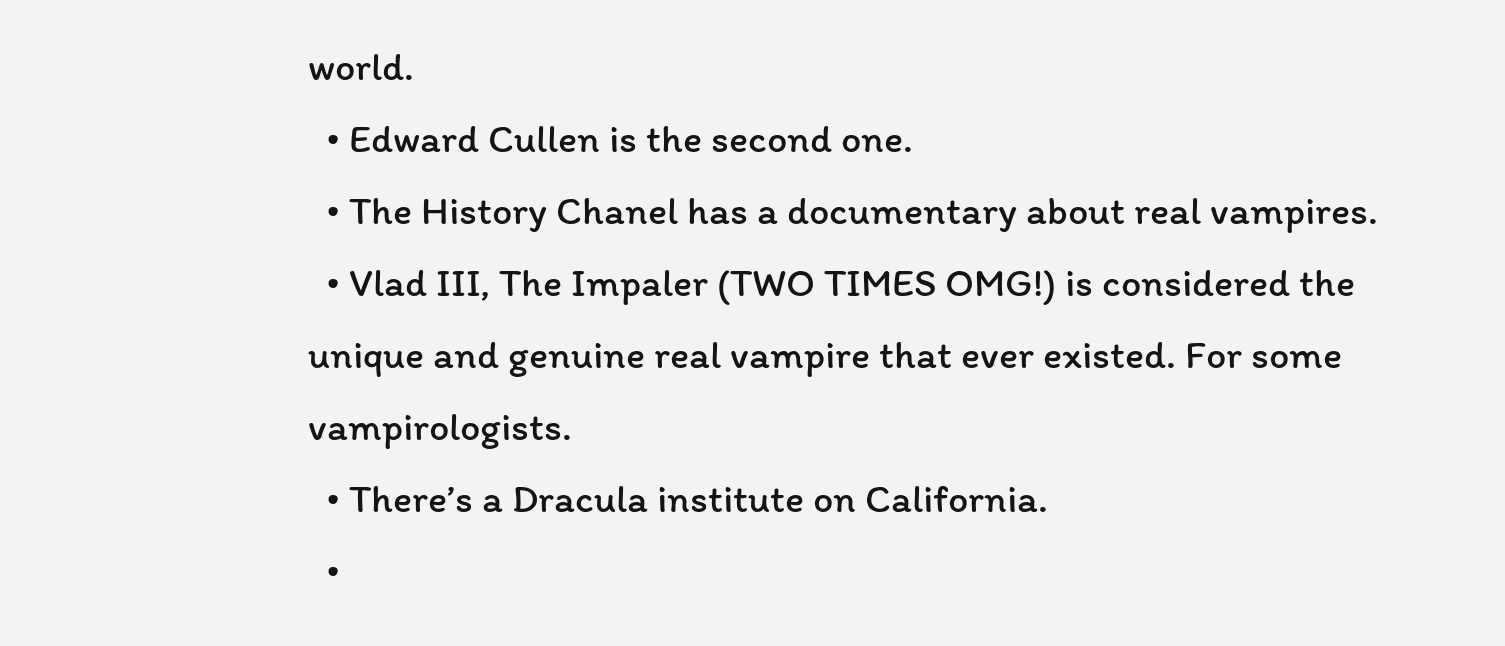world.
  • Edward Cullen is the second one.
  • The History Chanel has a documentary about real vampires.
  • Vlad III, The Impaler (TWO TIMES OMG!) is considered the unique and genuine real vampire that ever existed. For some vampirologists.
  • There’s a Dracula institute on California.
  •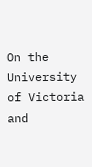On the University of Victoria and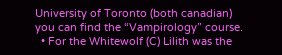University of Toronto (both canadian) you can find the “Vampirology” course.
  • For the Whitewolf (C) Lilith was the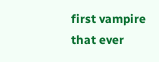first vampire that ever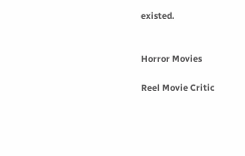existed.


Horror Movies

Reel Movie Critic